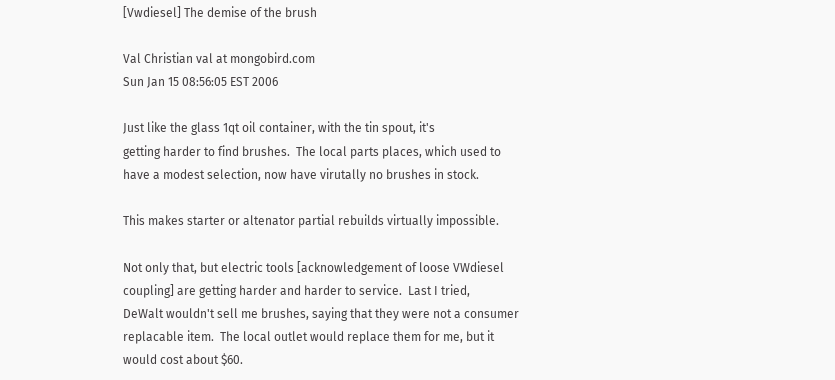[Vwdiesel] The demise of the brush

Val Christian val at mongobird.com
Sun Jan 15 08:56:05 EST 2006

Just like the glass 1qt oil container, with the tin spout, it's
getting harder to find brushes.  The local parts places, which used to
have a modest selection, now have virutally no brushes in stock.

This makes starter or altenator partial rebuilds virtually impossible.

Not only that, but electric tools [acknowledgement of loose VWdiesel
coupling] are getting harder and harder to service.  Last I tried,
DeWalt wouldn't sell me brushes, saying that they were not a consumer
replacable item.  The local outlet would replace them for me, but it
would cost about $60.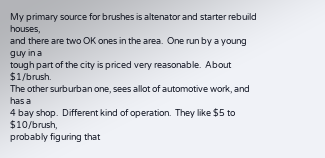My primary source for brushes is altenator and starter rebuild houses,
and there are two OK ones in the area.  One run by a young guy in a
tough part of the city is priced very reasonable.  About $1/brush.
The other surburban one, sees allot of automotive work, and has a
4 bay shop.  Different kind of operation.  They like $5 to $10/brush,
probably figuring that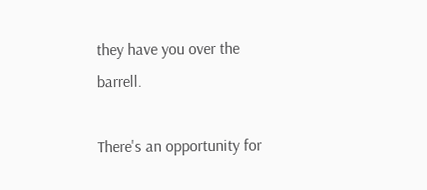they have you over the barrell.

There's an opportunity for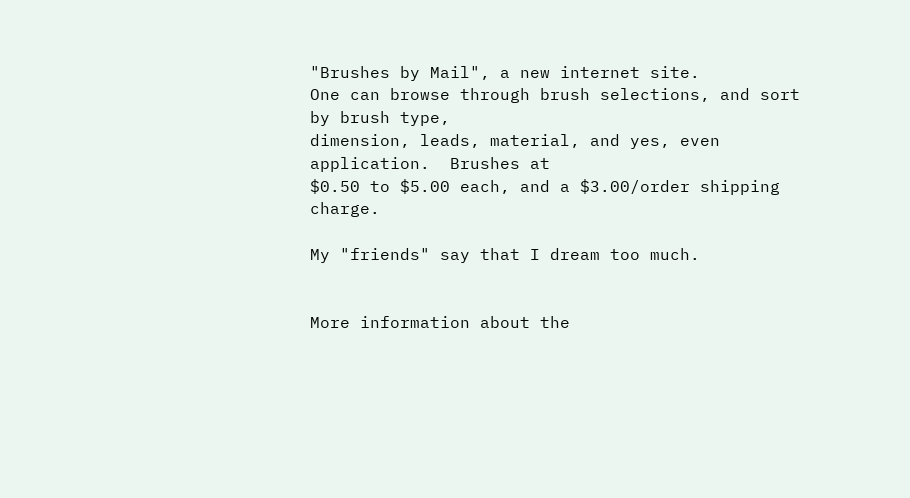"Brushes by Mail", a new internet site.
One can browse through brush selections, and sort by brush type,
dimension, leads, material, and yes, even application.  Brushes at
$0.50 to $5.00 each, and a $3.00/order shipping charge.

My "friends" say that I dream too much.


More information about the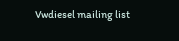Vwdiesel mailing list